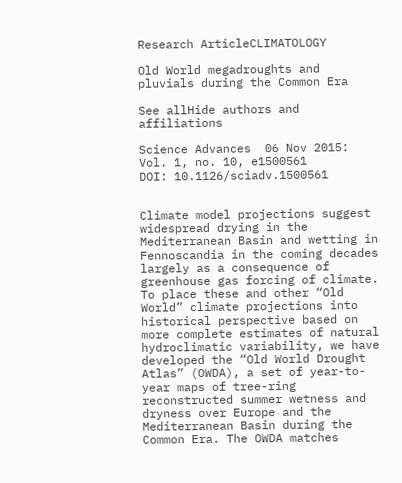Research ArticleCLIMATOLOGY

Old World megadroughts and pluvials during the Common Era

See allHide authors and affiliations

Science Advances  06 Nov 2015:
Vol. 1, no. 10, e1500561
DOI: 10.1126/sciadv.1500561


Climate model projections suggest widespread drying in the Mediterranean Basin and wetting in Fennoscandia in the coming decades largely as a consequence of greenhouse gas forcing of climate. To place these and other “Old World” climate projections into historical perspective based on more complete estimates of natural hydroclimatic variability, we have developed the “Old World Drought Atlas” (OWDA), a set of year-to-year maps of tree-ring reconstructed summer wetness and dryness over Europe and the Mediterranean Basin during the Common Era. The OWDA matches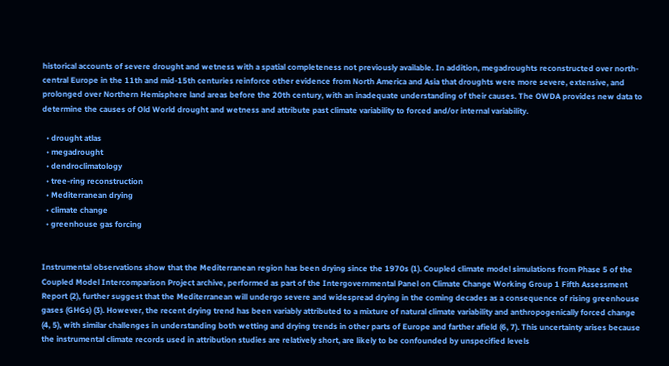historical accounts of severe drought and wetness with a spatial completeness not previously available. In addition, megadroughts reconstructed over north-central Europe in the 11th and mid-15th centuries reinforce other evidence from North America and Asia that droughts were more severe, extensive, and prolonged over Northern Hemisphere land areas before the 20th century, with an inadequate understanding of their causes. The OWDA provides new data to determine the causes of Old World drought and wetness and attribute past climate variability to forced and/or internal variability.

  • drought atlas
  • megadrought
  • dendroclimatology
  • tree-ring reconstruction
  • Mediterranean drying
  • climate change
  • greenhouse gas forcing


Instrumental observations show that the Mediterranean region has been drying since the 1970s (1). Coupled climate model simulations from Phase 5 of the Coupled Model Intercomparison Project archive, performed as part of the Intergovernmental Panel on Climate Change Working Group 1 Fifth Assessment Report (2), further suggest that the Mediterranean will undergo severe and widespread drying in the coming decades as a consequence of rising greenhouse gases (GHGs) (3). However, the recent drying trend has been variably attributed to a mixture of natural climate variability and anthropogenically forced change (4, 5), with similar challenges in understanding both wetting and drying trends in other parts of Europe and farther afield (6, 7). This uncertainty arises because the instrumental climate records used in attribution studies are relatively short, are likely to be confounded by unspecified levels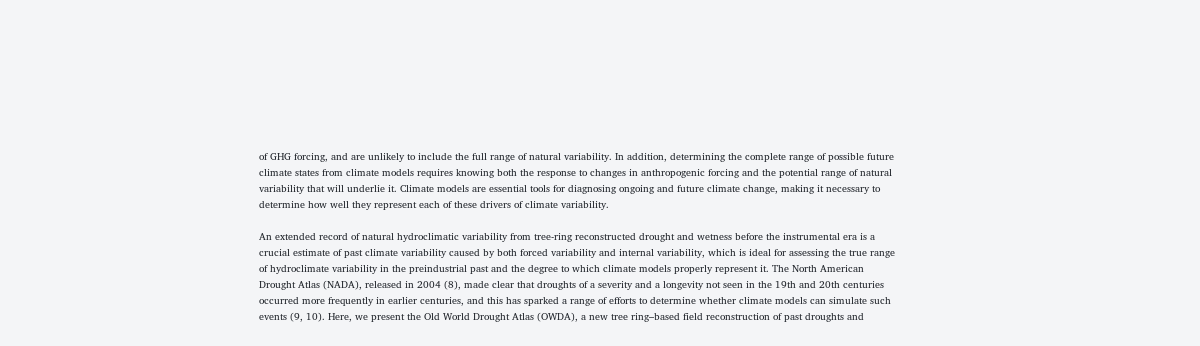of GHG forcing, and are unlikely to include the full range of natural variability. In addition, determining the complete range of possible future climate states from climate models requires knowing both the response to changes in anthropogenic forcing and the potential range of natural variability that will underlie it. Climate models are essential tools for diagnosing ongoing and future climate change, making it necessary to determine how well they represent each of these drivers of climate variability.

An extended record of natural hydroclimatic variability from tree-ring reconstructed drought and wetness before the instrumental era is a crucial estimate of past climate variability caused by both forced variability and internal variability, which is ideal for assessing the true range of hydroclimate variability in the preindustrial past and the degree to which climate models properly represent it. The North American Drought Atlas (NADA), released in 2004 (8), made clear that droughts of a severity and a longevity not seen in the 19th and 20th centuries occurred more frequently in earlier centuries, and this has sparked a range of efforts to determine whether climate models can simulate such events (9, 10). Here, we present the Old World Drought Atlas (OWDA), a new tree ring–based field reconstruction of past droughts and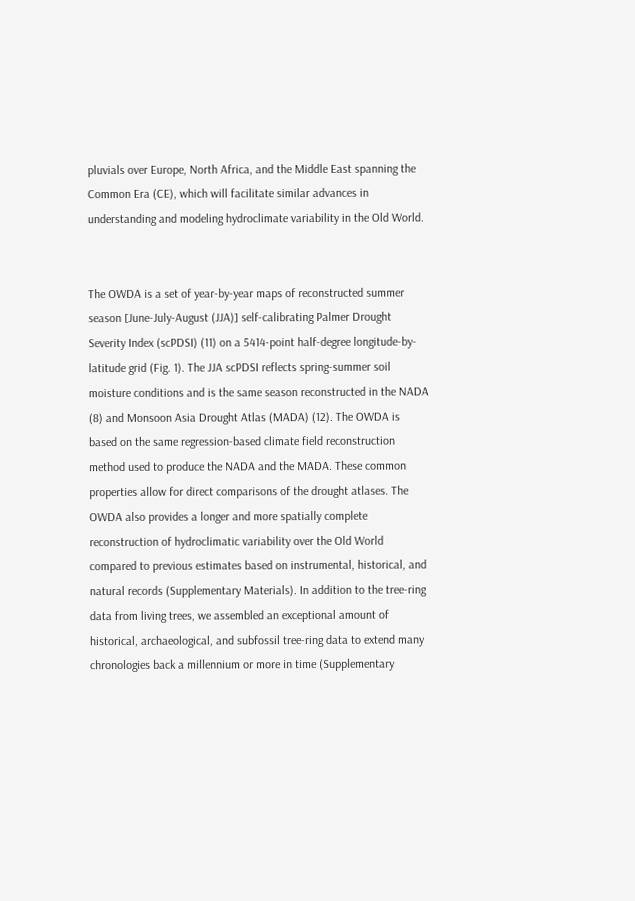pluvials over Europe, North Africa, and the Middle East spanning the Common Era (CE), which will facilitate similar advances in understanding and modeling hydroclimate variability in the Old World.


The OWDA is a set of year-by-year maps of reconstructed summer season [June-July-August (JJA)] self-calibrating Palmer Drought Severity Index (scPDSI) (11) on a 5414-point half-degree longitude-by-latitude grid (Fig. 1). The JJA scPDSI reflects spring-summer soil moisture conditions and is the same season reconstructed in the NADA (8) and Monsoon Asia Drought Atlas (MADA) (12). The OWDA is based on the same regression-based climate field reconstruction method used to produce the NADA and the MADA. These common properties allow for direct comparisons of the drought atlases. The OWDA also provides a longer and more spatially complete reconstruction of hydroclimatic variability over the Old World compared to previous estimates based on instrumental, historical, and natural records (Supplementary Materials). In addition to the tree-ring data from living trees, we assembled an exceptional amount of historical, archaeological, and subfossil tree-ring data to extend many chronologies back a millennium or more in time (Supplementary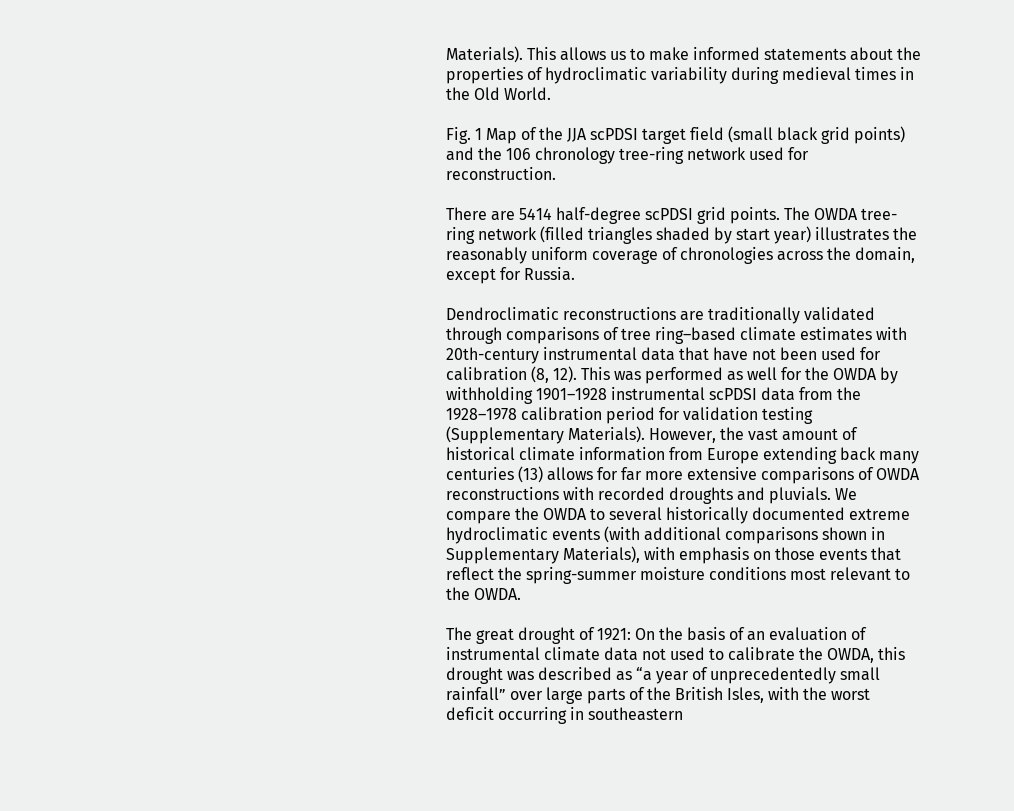Materials). This allows us to make informed statements about the properties of hydroclimatic variability during medieval times in the Old World.

Fig. 1 Map of the JJA scPDSI target field (small black grid points) and the 106 chronology tree-ring network used for reconstruction.

There are 5414 half-degree scPDSI grid points. The OWDA tree-ring network (filled triangles shaded by start year) illustrates the reasonably uniform coverage of chronologies across the domain, except for Russia.

Dendroclimatic reconstructions are traditionally validated through comparisons of tree ring–based climate estimates with 20th-century instrumental data that have not been used for calibration (8, 12). This was performed as well for the OWDA by withholding 1901–1928 instrumental scPDSI data from the 1928–1978 calibration period for validation testing (Supplementary Materials). However, the vast amount of historical climate information from Europe extending back many centuries (13) allows for far more extensive comparisons of OWDA reconstructions with recorded droughts and pluvials. We compare the OWDA to several historically documented extreme hydroclimatic events (with additional comparisons shown in Supplementary Materials), with emphasis on those events that reflect the spring-summer moisture conditions most relevant to the OWDA.

The great drought of 1921: On the basis of an evaluation of instrumental climate data not used to calibrate the OWDA, this drought was described as “a year of unprecedentedly small rainfall” over large parts of the British Isles, with the worst deficit occurring in southeastern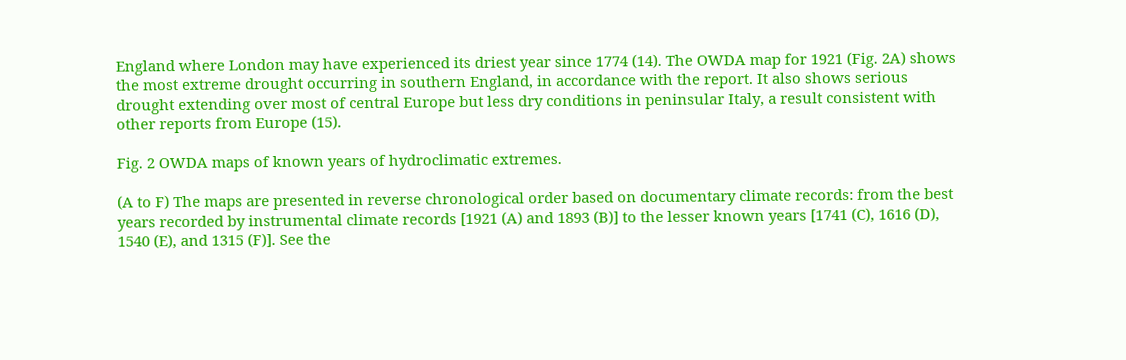England where London may have experienced its driest year since 1774 (14). The OWDA map for 1921 (Fig. 2A) shows the most extreme drought occurring in southern England, in accordance with the report. It also shows serious drought extending over most of central Europe but less dry conditions in peninsular Italy, a result consistent with other reports from Europe (15).

Fig. 2 OWDA maps of known years of hydroclimatic extremes.

(A to F) The maps are presented in reverse chronological order based on documentary climate records: from the best years recorded by instrumental climate records [1921 (A) and 1893 (B)] to the lesser known years [1741 (C), 1616 (D), 1540 (E), and 1315 (F)]. See the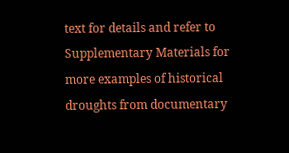text for details and refer to Supplementary Materials for more examples of historical droughts from documentary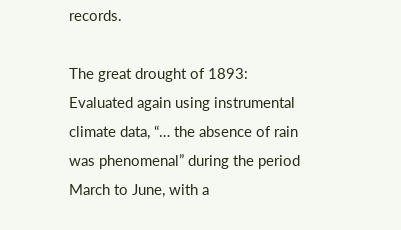records.

The great drought of 1893: Evaluated again using instrumental climate data, “… the absence of rain was phenomenal” during the period March to June, with a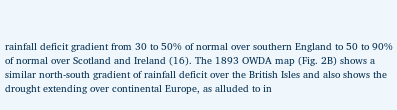rainfall deficit gradient from 30 to 50% of normal over southern England to 50 to 90% of normal over Scotland and Ireland (16). The 1893 OWDA map (Fig. 2B) shows a similar north-south gradient of rainfall deficit over the British Isles and also shows the drought extending over continental Europe, as alluded to in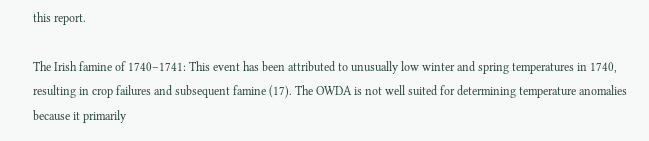this report.

The Irish famine of 1740–1741: This event has been attributed to unusually low winter and spring temperatures in 1740, resulting in crop failures and subsequent famine (17). The OWDA is not well suited for determining temperature anomalies because it primarily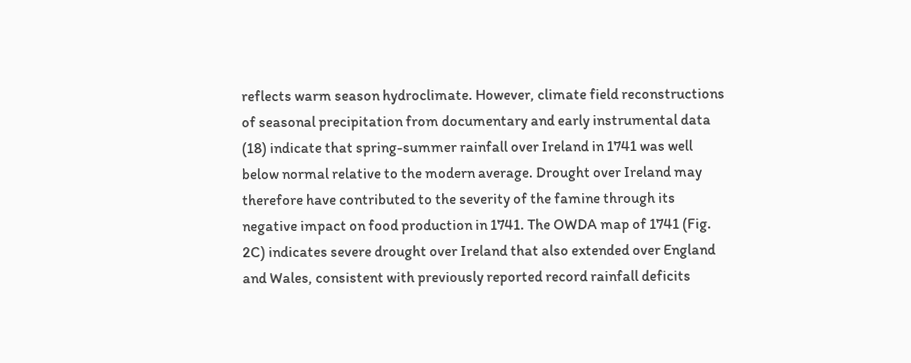reflects warm season hydroclimate. However, climate field reconstructions of seasonal precipitation from documentary and early instrumental data (18) indicate that spring-summer rainfall over Ireland in 1741 was well below normal relative to the modern average. Drought over Ireland may therefore have contributed to the severity of the famine through its negative impact on food production in 1741. The OWDA map of 1741 (Fig. 2C) indicates severe drought over Ireland that also extended over England and Wales, consistent with previously reported record rainfall deficits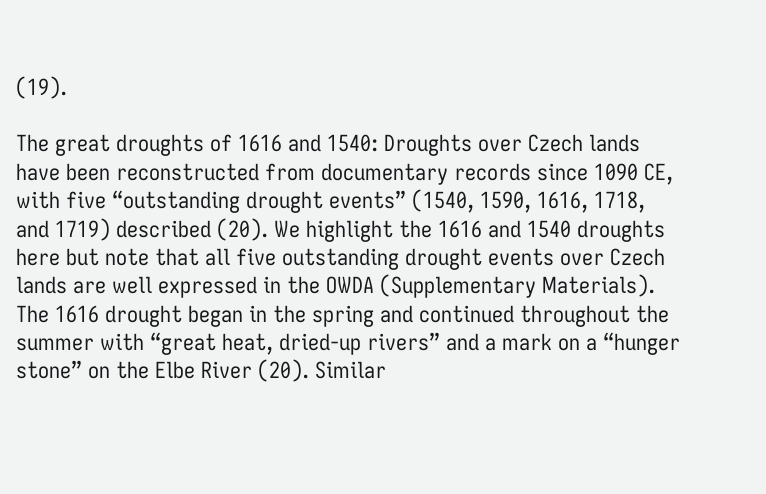(19).

The great droughts of 1616 and 1540: Droughts over Czech lands have been reconstructed from documentary records since 1090 CE, with five “outstanding drought events” (1540, 1590, 1616, 1718, and 1719) described (20). We highlight the 1616 and 1540 droughts here but note that all five outstanding drought events over Czech lands are well expressed in the OWDA (Supplementary Materials). The 1616 drought began in the spring and continued throughout the summer with “great heat, dried-up rivers” and a mark on a “hunger stone” on the Elbe River (20). Similar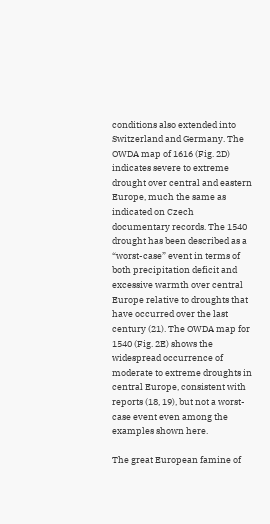conditions also extended into Switzerland and Germany. The OWDA map of 1616 (Fig. 2D) indicates severe to extreme drought over central and eastern Europe, much the same as indicated on Czech documentary records. The 1540 drought has been described as a “worst-case” event in terms of both precipitation deficit and excessive warmth over central Europe relative to droughts that have occurred over the last century (21). The OWDA map for 1540 (Fig. 2E) shows the widespread occurrence of moderate to extreme droughts in central Europe, consistent with reports (18, 19), but not a worst-case event even among the examples shown here.

The great European famine of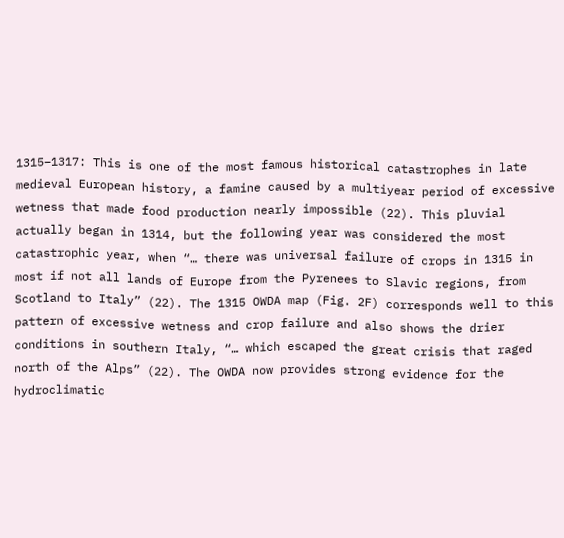1315–1317: This is one of the most famous historical catastrophes in late medieval European history, a famine caused by a multiyear period of excessive wetness that made food production nearly impossible (22). This pluvial actually began in 1314, but the following year was considered the most catastrophic year, when “… there was universal failure of crops in 1315 in most if not all lands of Europe from the Pyrenees to Slavic regions, from Scotland to Italy” (22). The 1315 OWDA map (Fig. 2F) corresponds well to this pattern of excessive wetness and crop failure and also shows the drier conditions in southern Italy, “… which escaped the great crisis that raged north of the Alps” (22). The OWDA now provides strong evidence for the hydroclimatic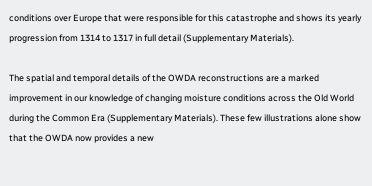conditions over Europe that were responsible for this catastrophe and shows its yearly progression from 1314 to 1317 in full detail (Supplementary Materials).

The spatial and temporal details of the OWDA reconstructions are a marked improvement in our knowledge of changing moisture conditions across the Old World during the Common Era (Supplementary Materials). These few illustrations alone show that the OWDA now provides a new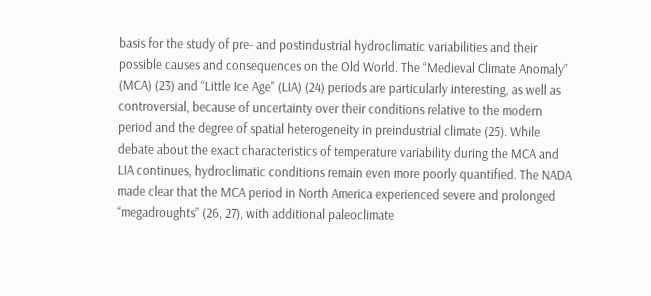basis for the study of pre- and postindustrial hydroclimatic variabilities and their possible causes and consequences on the Old World. The “Medieval Climate Anomaly” (MCA) (23) and “Little Ice Age” (LIA) (24) periods are particularly interesting, as well as controversial, because of uncertainty over their conditions relative to the modern period and the degree of spatial heterogeneity in preindustrial climate (25). While debate about the exact characteristics of temperature variability during the MCA and LIA continues, hydroclimatic conditions remain even more poorly quantified. The NADA made clear that the MCA period in North America experienced severe and prolonged “megadroughts” (26, 27), with additional paleoclimate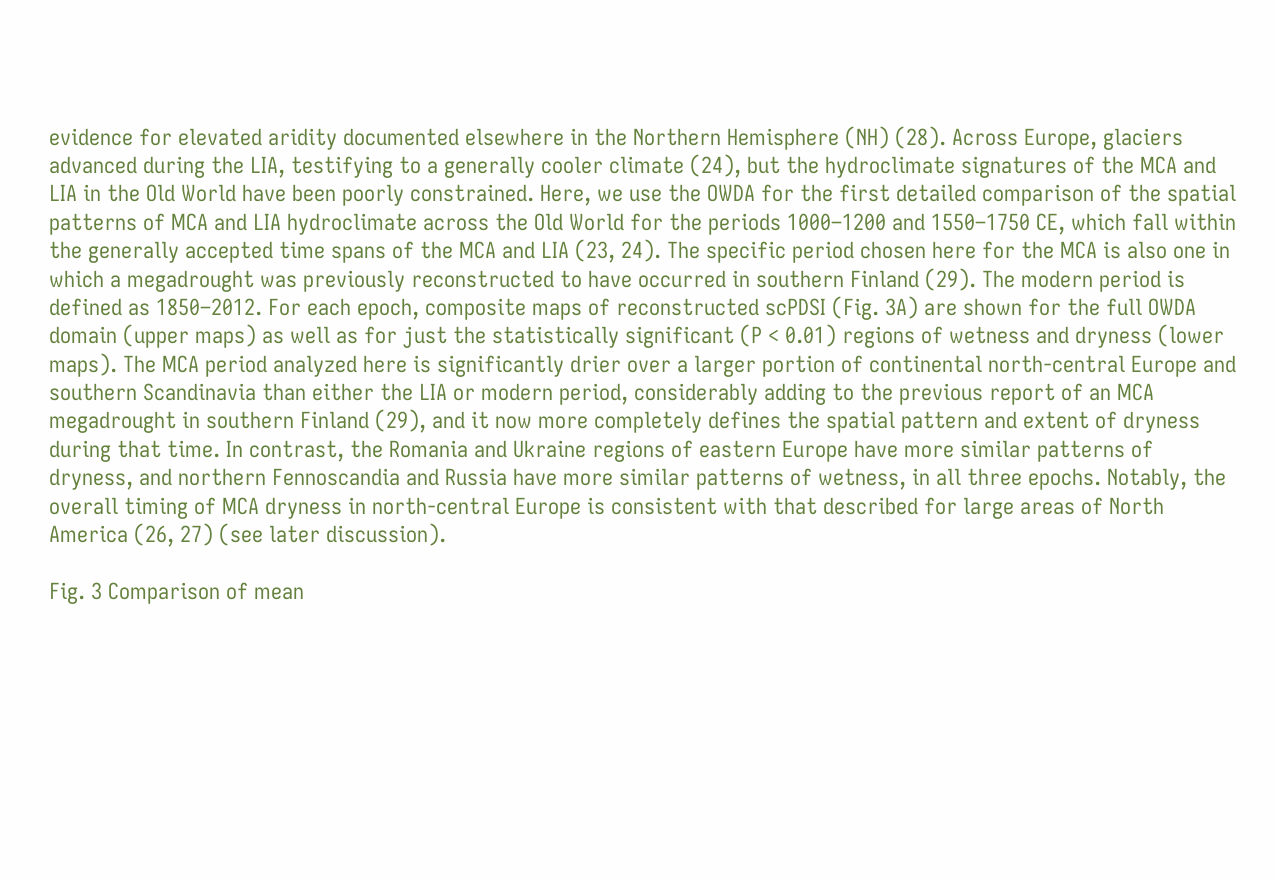evidence for elevated aridity documented elsewhere in the Northern Hemisphere (NH) (28). Across Europe, glaciers advanced during the LIA, testifying to a generally cooler climate (24), but the hydroclimate signatures of the MCA and LIA in the Old World have been poorly constrained. Here, we use the OWDA for the first detailed comparison of the spatial patterns of MCA and LIA hydroclimate across the Old World for the periods 1000–1200 and 1550–1750 CE, which fall within the generally accepted time spans of the MCA and LIA (23, 24). The specific period chosen here for the MCA is also one in which a megadrought was previously reconstructed to have occurred in southern Finland (29). The modern period is defined as 1850–2012. For each epoch, composite maps of reconstructed scPDSI (Fig. 3A) are shown for the full OWDA domain (upper maps) as well as for just the statistically significant (P < 0.01) regions of wetness and dryness (lower maps). The MCA period analyzed here is significantly drier over a larger portion of continental north-central Europe and southern Scandinavia than either the LIA or modern period, considerably adding to the previous report of an MCA megadrought in southern Finland (29), and it now more completely defines the spatial pattern and extent of dryness during that time. In contrast, the Romania and Ukraine regions of eastern Europe have more similar patterns of dryness, and northern Fennoscandia and Russia have more similar patterns of wetness, in all three epochs. Notably, the overall timing of MCA dryness in north-central Europe is consistent with that described for large areas of North America (26, 27) (see later discussion).

Fig. 3 Comparison of mean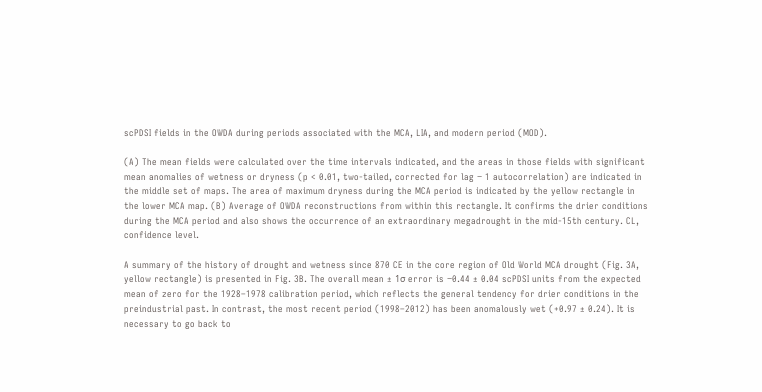scPDSI fields in the OWDA during periods associated with the MCA, LIA, and modern period (MOD).

(A) The mean fields were calculated over the time intervals indicated, and the areas in those fields with significant mean anomalies of wetness or dryness (p < 0.01, two-tailed, corrected for lag − 1 autocorrelation) are indicated in the middle set of maps. The area of maximum dryness during the MCA period is indicated by the yellow rectangle in the lower MCA map. (B) Average of OWDA reconstructions from within this rectangle. It confirms the drier conditions during the MCA period and also shows the occurrence of an extraordinary megadrought in the mid-15th century. CL, confidence level.

A summary of the history of drought and wetness since 870 CE in the core region of Old World MCA drought (Fig. 3A, yellow rectangle) is presented in Fig. 3B. The overall mean ± 1σ error is −0.44 ± 0.04 scPDSI units from the expected mean of zero for the 1928–1978 calibration period, which reflects the general tendency for drier conditions in the preindustrial past. In contrast, the most recent period (1998–2012) has been anomalously wet (+0.97 ± 0.24). It is necessary to go back to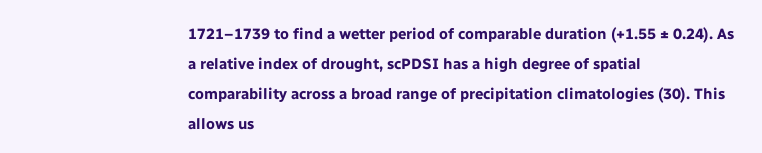1721–1739 to find a wetter period of comparable duration (+1.55 ± 0.24). As a relative index of drought, scPDSI has a high degree of spatial comparability across a broad range of precipitation climatologies (30). This allows us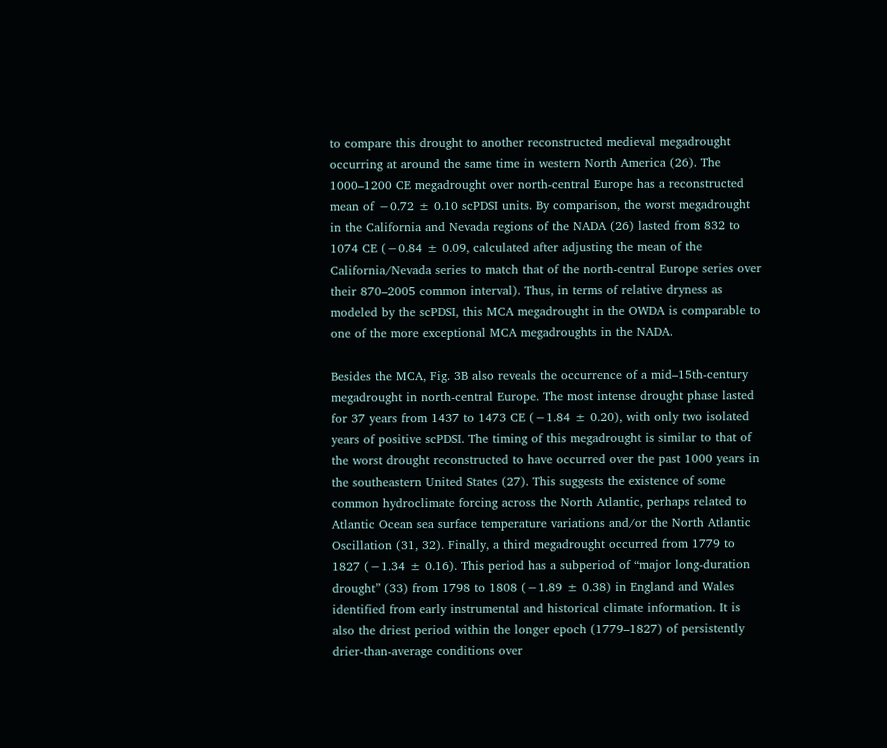to compare this drought to another reconstructed medieval megadrought occurring at around the same time in western North America (26). The 1000–1200 CE megadrought over north-central Europe has a reconstructed mean of −0.72 ± 0.10 scPDSI units. By comparison, the worst megadrought in the California and Nevada regions of the NADA (26) lasted from 832 to 1074 CE (−0.84 ± 0.09, calculated after adjusting the mean of the California/Nevada series to match that of the north-central Europe series over their 870–2005 common interval). Thus, in terms of relative dryness as modeled by the scPDSI, this MCA megadrought in the OWDA is comparable to one of the more exceptional MCA megadroughts in the NADA.

Besides the MCA, Fig. 3B also reveals the occurrence of a mid–15th-century megadrought in north-central Europe. The most intense drought phase lasted for 37 years from 1437 to 1473 CE (−1.84 ± 0.20), with only two isolated years of positive scPDSI. The timing of this megadrought is similar to that of the worst drought reconstructed to have occurred over the past 1000 years in the southeastern United States (27). This suggests the existence of some common hydroclimate forcing across the North Atlantic, perhaps related to Atlantic Ocean sea surface temperature variations and/or the North Atlantic Oscillation (31, 32). Finally, a third megadrought occurred from 1779 to 1827 (−1.34 ± 0.16). This period has a subperiod of “major long-duration drought” (33) from 1798 to 1808 (−1.89 ± 0.38) in England and Wales identified from early instrumental and historical climate information. It is also the driest period within the longer epoch (1779–1827) of persistently drier-than-average conditions over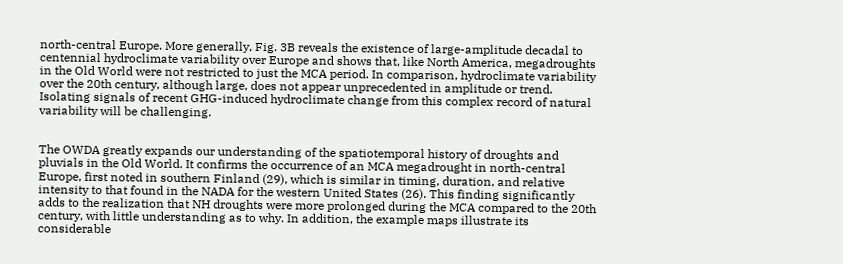north-central Europe. More generally, Fig. 3B reveals the existence of large-amplitude decadal to centennial hydroclimate variability over Europe and shows that, like North America, megadroughts in the Old World were not restricted to just the MCA period. In comparison, hydroclimate variability over the 20th century, although large, does not appear unprecedented in amplitude or trend. Isolating signals of recent GHG-induced hydroclimate change from this complex record of natural variability will be challenging.


The OWDA greatly expands our understanding of the spatiotemporal history of droughts and pluvials in the Old World. It confirms the occurrence of an MCA megadrought in north-central Europe, first noted in southern Finland (29), which is similar in timing, duration, and relative intensity to that found in the NADA for the western United States (26). This finding significantly adds to the realization that NH droughts were more prolonged during the MCA compared to the 20th century, with little understanding as to why. In addition, the example maps illustrate its considerable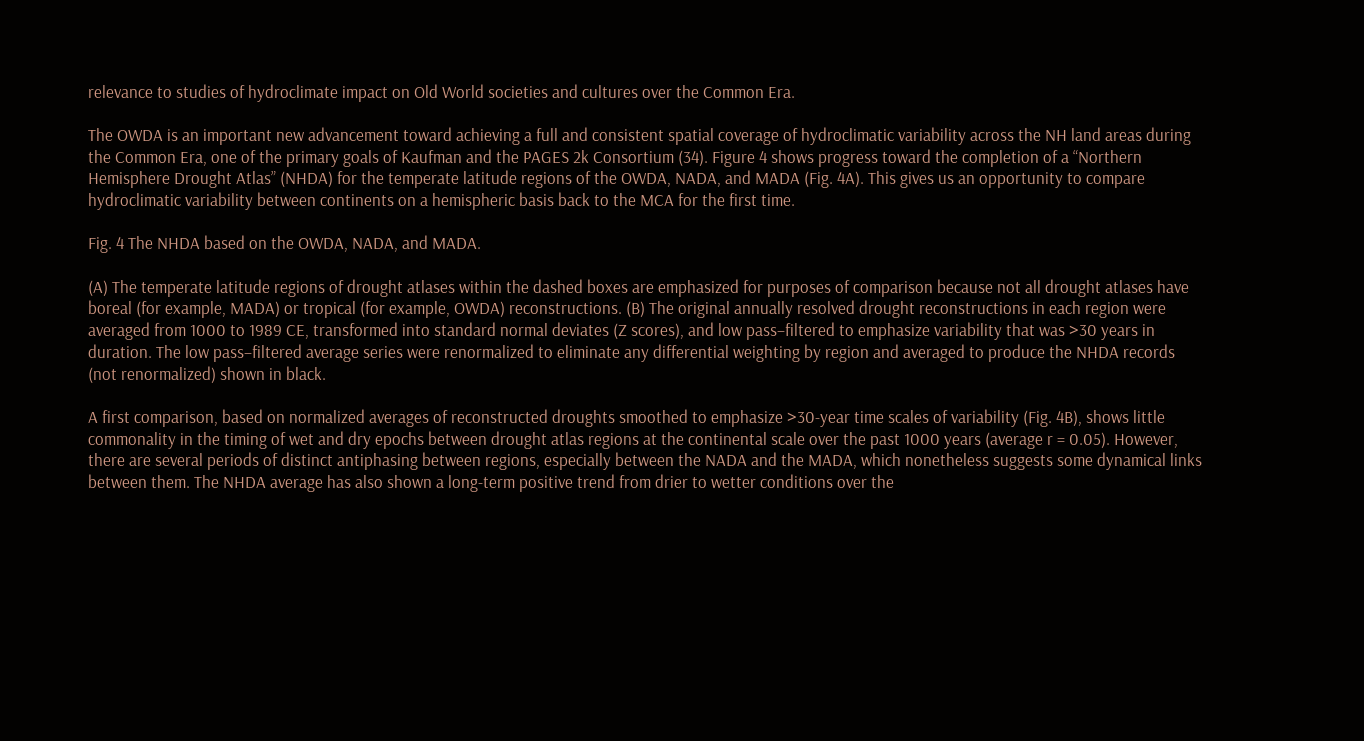relevance to studies of hydroclimate impact on Old World societies and cultures over the Common Era.

The OWDA is an important new advancement toward achieving a full and consistent spatial coverage of hydroclimatic variability across the NH land areas during the Common Era, one of the primary goals of Kaufman and the PAGES 2k Consortium (34). Figure 4 shows progress toward the completion of a “Northern Hemisphere Drought Atlas” (NHDA) for the temperate latitude regions of the OWDA, NADA, and MADA (Fig. 4A). This gives us an opportunity to compare hydroclimatic variability between continents on a hemispheric basis back to the MCA for the first time.

Fig. 4 The NHDA based on the OWDA, NADA, and MADA.

(A) The temperate latitude regions of drought atlases within the dashed boxes are emphasized for purposes of comparison because not all drought atlases have boreal (for example, MADA) or tropical (for example, OWDA) reconstructions. (B) The original annually resolved drought reconstructions in each region were averaged from 1000 to 1989 CE, transformed into standard normal deviates (Z scores), and low pass–filtered to emphasize variability that was >30 years in duration. The low pass–filtered average series were renormalized to eliminate any differential weighting by region and averaged to produce the NHDA records (not renormalized) shown in black.

A first comparison, based on normalized averages of reconstructed droughts smoothed to emphasize >30-year time scales of variability (Fig. 4B), shows little commonality in the timing of wet and dry epochs between drought atlas regions at the continental scale over the past 1000 years (average r = 0.05). However, there are several periods of distinct antiphasing between regions, especially between the NADA and the MADA, which nonetheless suggests some dynamical links between them. The NHDA average has also shown a long-term positive trend from drier to wetter conditions over the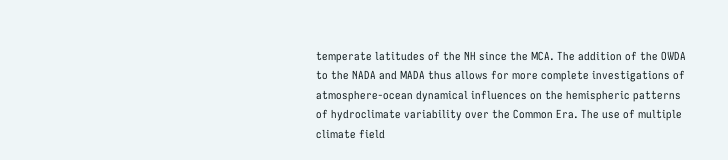temperate latitudes of the NH since the MCA. The addition of the OWDA to the NADA and MADA thus allows for more complete investigations of atmosphere-ocean dynamical influences on the hemispheric patterns of hydroclimate variability over the Common Era. The use of multiple climate field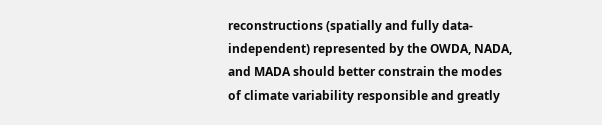reconstructions (spatially and fully data-independent) represented by the OWDA, NADA, and MADA should better constrain the modes of climate variability responsible and greatly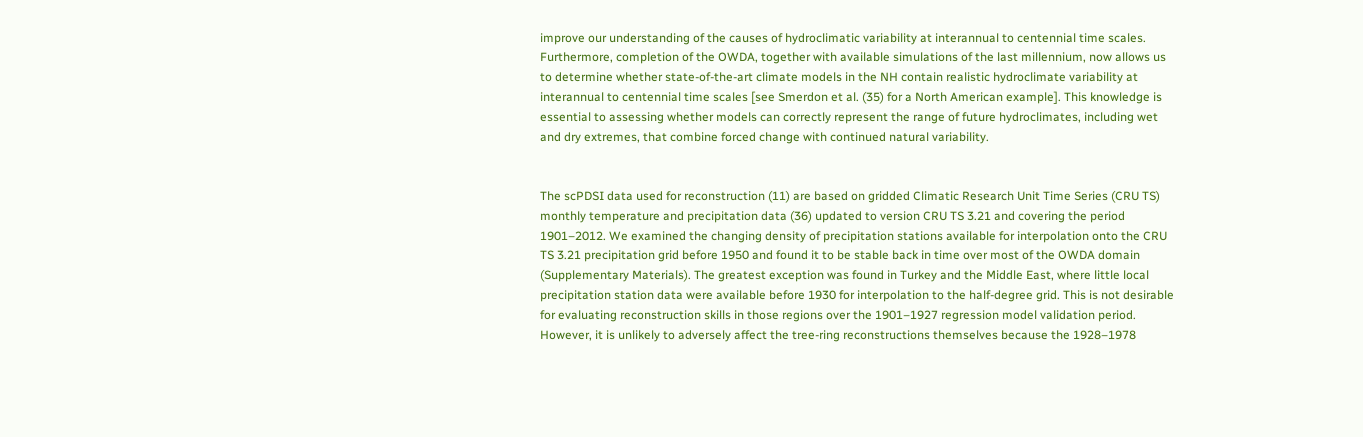improve our understanding of the causes of hydroclimatic variability at interannual to centennial time scales. Furthermore, completion of the OWDA, together with available simulations of the last millennium, now allows us to determine whether state-of-the-art climate models in the NH contain realistic hydroclimate variability at interannual to centennial time scales [see Smerdon et al. (35) for a North American example]. This knowledge is essential to assessing whether models can correctly represent the range of future hydroclimates, including wet and dry extremes, that combine forced change with continued natural variability.


The scPDSI data used for reconstruction (11) are based on gridded Climatic Research Unit Time Series (CRU TS) monthly temperature and precipitation data (36) updated to version CRU TS 3.21 and covering the period 1901–2012. We examined the changing density of precipitation stations available for interpolation onto the CRU TS 3.21 precipitation grid before 1950 and found it to be stable back in time over most of the OWDA domain (Supplementary Materials). The greatest exception was found in Turkey and the Middle East, where little local precipitation station data were available before 1930 for interpolation to the half-degree grid. This is not desirable for evaluating reconstruction skills in those regions over the 1901–1927 regression model validation period. However, it is unlikely to adversely affect the tree-ring reconstructions themselves because the 1928–1978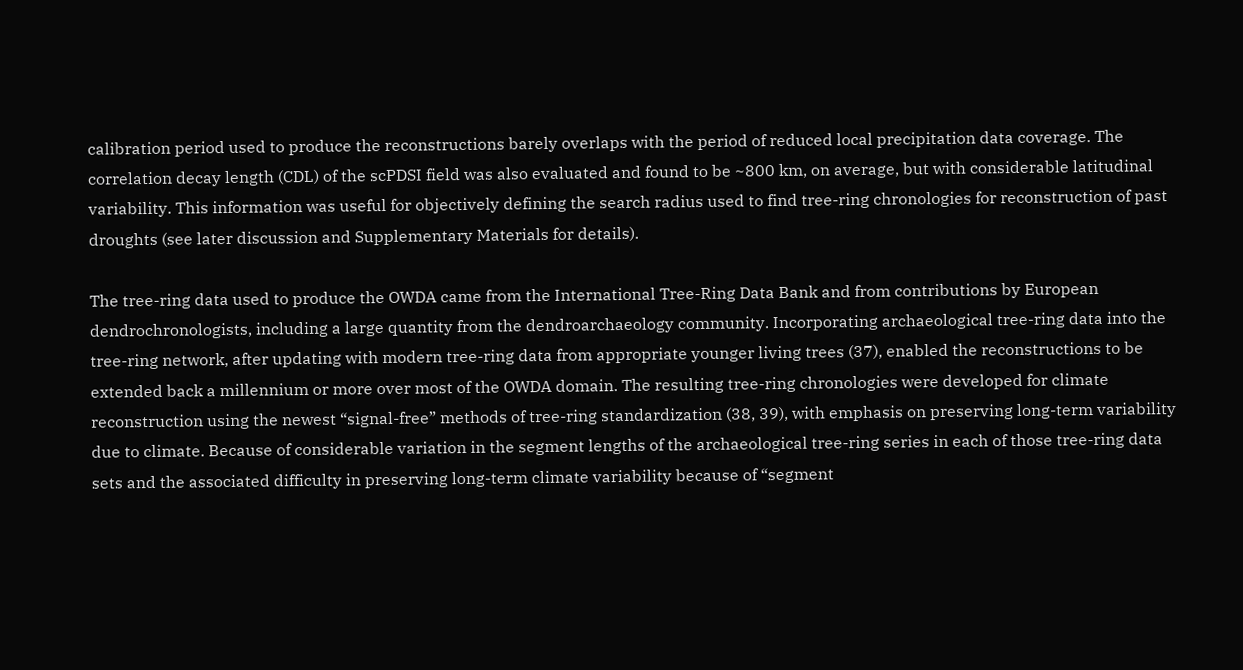calibration period used to produce the reconstructions barely overlaps with the period of reduced local precipitation data coverage. The correlation decay length (CDL) of the scPDSI field was also evaluated and found to be ~800 km, on average, but with considerable latitudinal variability. This information was useful for objectively defining the search radius used to find tree-ring chronologies for reconstruction of past droughts (see later discussion and Supplementary Materials for details).

The tree-ring data used to produce the OWDA came from the International Tree-Ring Data Bank and from contributions by European dendrochronologists, including a large quantity from the dendroarchaeology community. Incorporating archaeological tree-ring data into the tree-ring network, after updating with modern tree-ring data from appropriate younger living trees (37), enabled the reconstructions to be extended back a millennium or more over most of the OWDA domain. The resulting tree-ring chronologies were developed for climate reconstruction using the newest “signal-free” methods of tree-ring standardization (38, 39), with emphasis on preserving long-term variability due to climate. Because of considerable variation in the segment lengths of the archaeological tree-ring series in each of those tree-ring data sets and the associated difficulty in preserving long-term climate variability because of “segment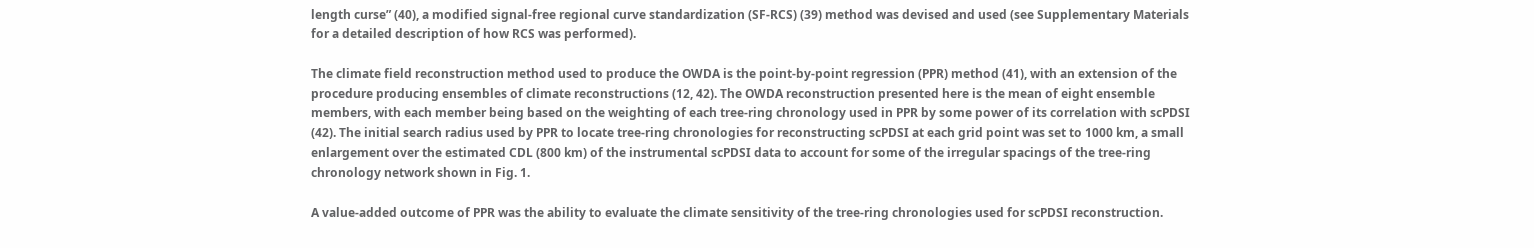length curse” (40), a modified signal-free regional curve standardization (SF-RCS) (39) method was devised and used (see Supplementary Materials for a detailed description of how RCS was performed).

The climate field reconstruction method used to produce the OWDA is the point-by-point regression (PPR) method (41), with an extension of the procedure producing ensembles of climate reconstructions (12, 42). The OWDA reconstruction presented here is the mean of eight ensemble members, with each member being based on the weighting of each tree-ring chronology used in PPR by some power of its correlation with scPDSI (42). The initial search radius used by PPR to locate tree-ring chronologies for reconstructing scPDSI at each grid point was set to 1000 km, a small enlargement over the estimated CDL (800 km) of the instrumental scPDSI data to account for some of the irregular spacings of the tree-ring chronology network shown in Fig. 1.

A value-added outcome of PPR was the ability to evaluate the climate sensitivity of the tree-ring chronologies used for scPDSI reconstruction.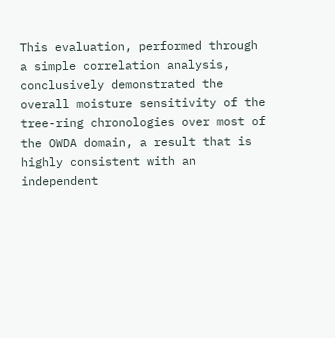This evaluation, performed through a simple correlation analysis, conclusively demonstrated the overall moisture sensitivity of the tree-ring chronologies over most of the OWDA domain, a result that is highly consistent with an independent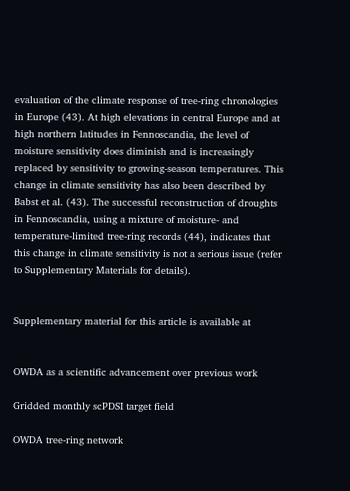evaluation of the climate response of tree-ring chronologies in Europe (43). At high elevations in central Europe and at high northern latitudes in Fennoscandia, the level of moisture sensitivity does diminish and is increasingly replaced by sensitivity to growing-season temperatures. This change in climate sensitivity has also been described by Babst et al. (43). The successful reconstruction of droughts in Fennoscandia, using a mixture of moisture- and temperature-limited tree-ring records (44), indicates that this change in climate sensitivity is not a serious issue (refer to Supplementary Materials for details).


Supplementary material for this article is available at


OWDA as a scientific advancement over previous work

Gridded monthly scPDSI target field

OWDA tree-ring network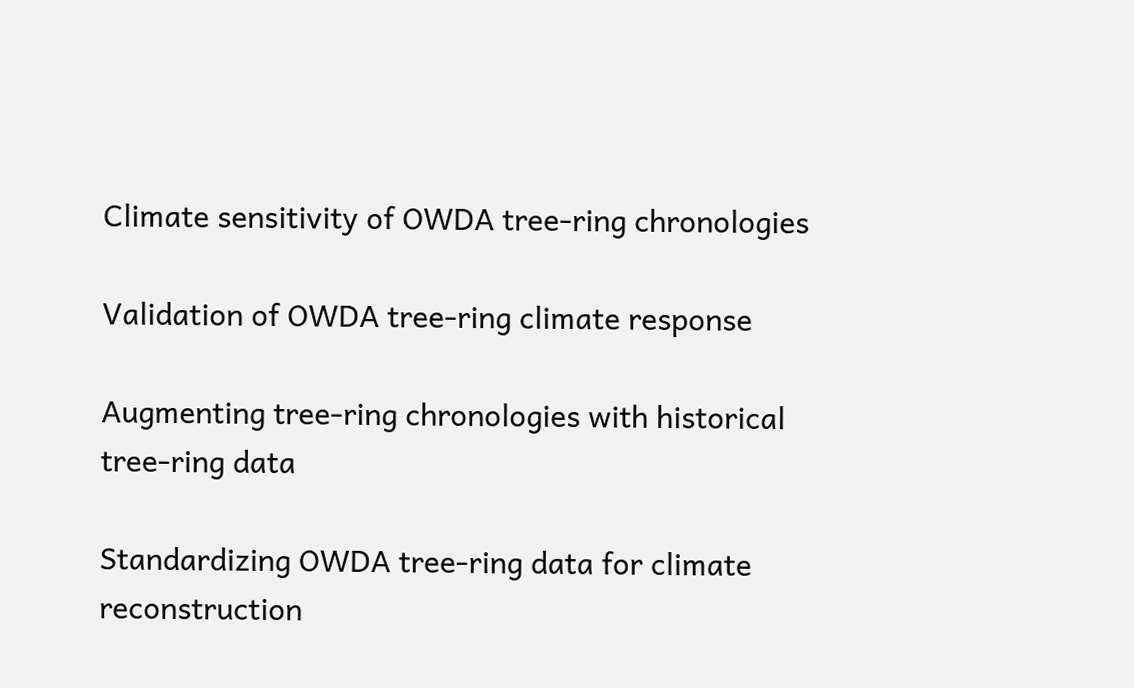Climate sensitivity of OWDA tree-ring chronologies

Validation of OWDA tree-ring climate response

Augmenting tree-ring chronologies with historical tree-ring data

Standardizing OWDA tree-ring data for climate reconstruction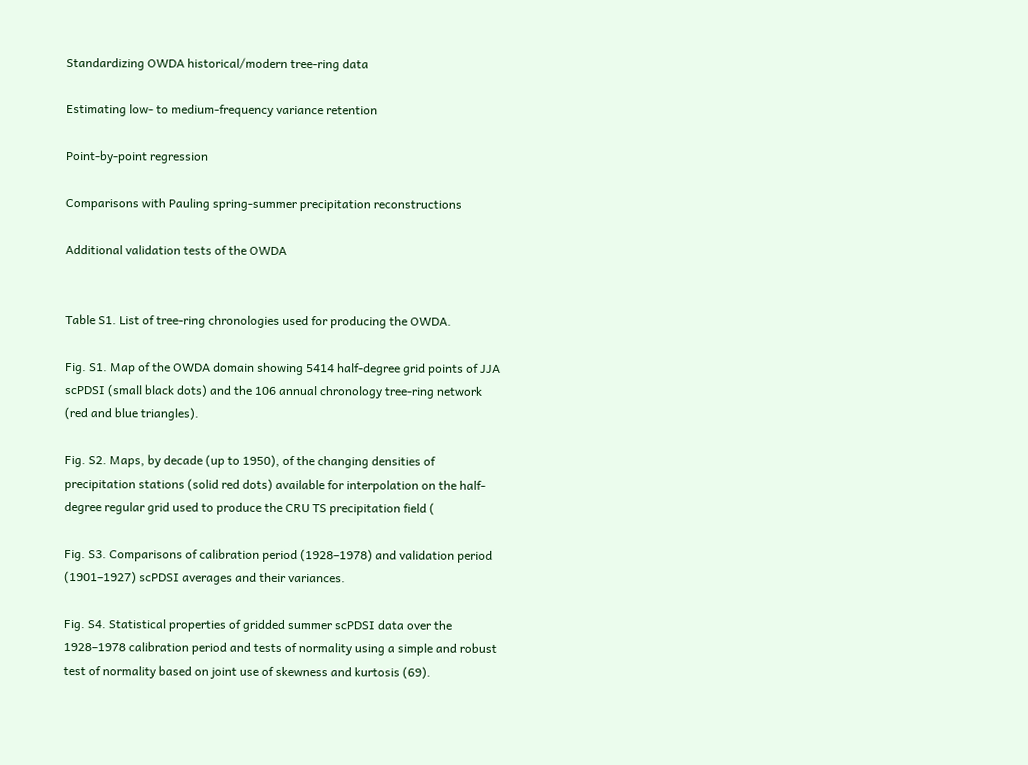Standardizing OWDA historical/modern tree-ring data

Estimating low- to medium-frequency variance retention

Point-by-point regression

Comparisons with Pauling spring-summer precipitation reconstructions

Additional validation tests of the OWDA


Table S1. List of tree-ring chronologies used for producing the OWDA.

Fig. S1. Map of the OWDA domain showing 5414 half-degree grid points of JJA scPDSI (small black dots) and the 106 annual chronology tree-ring network (red and blue triangles).

Fig. S2. Maps, by decade (up to 1950), of the changing densities of precipitation stations (solid red dots) available for interpolation on the half-degree regular grid used to produce the CRU TS precipitation field (

Fig. S3. Comparisons of calibration period (1928–1978) and validation period (1901–1927) scPDSI averages and their variances.

Fig. S4. Statistical properties of gridded summer scPDSI data over the 1928–1978 calibration period and tests of normality using a simple and robust test of normality based on joint use of skewness and kurtosis (69).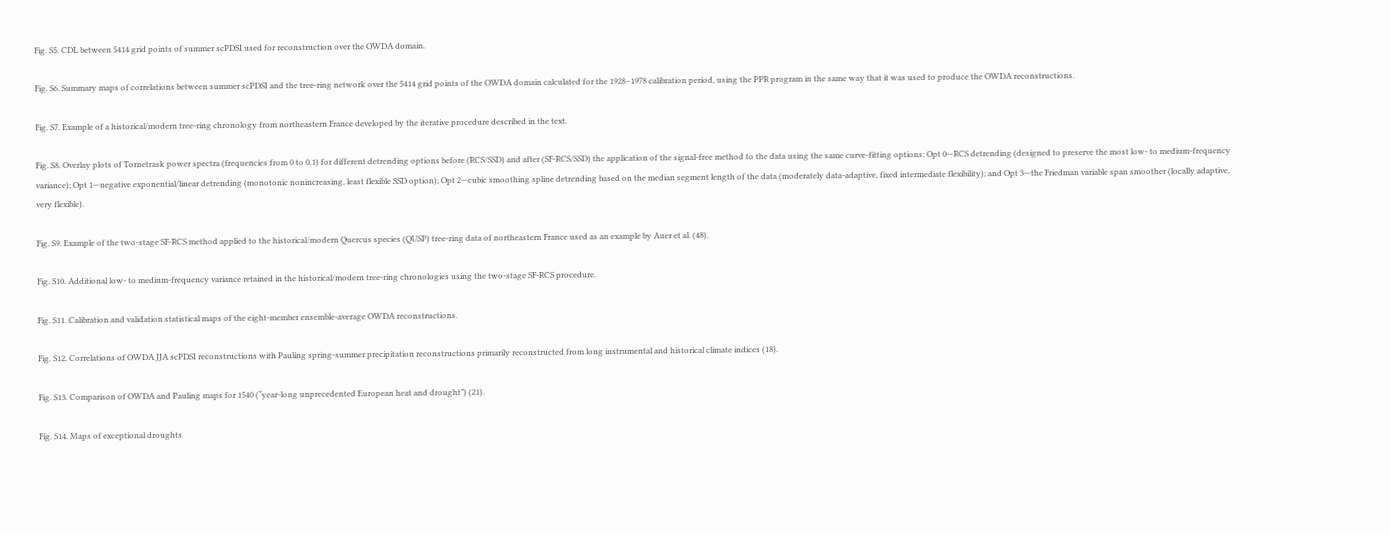Fig. S5. CDL between 5414 grid points of summer scPDSI used for reconstruction over the OWDA domain.

Fig. S6. Summary maps of correlations between summer scPDSI and the tree-ring network over the 5414 grid points of the OWDA domain calculated for the 1928–1978 calibration period, using the PPR program in the same way that it was used to produce the OWDA reconstructions.

Fig. S7. Example of a historical/modern tree-ring chronology from northeastern France developed by the iterative procedure described in the text.

Fig. S8. Overlay plots of Tornetrask power spectra (frequencies from 0 to 0.1) for different detrending options before (RCS/SSD) and after (SF-RCS/SSD) the application of the signal-free method to the data using the same curve-fitting options: Opt 0—RCS detrending (designed to preserve the most low- to medium-frequency variance); Opt 1—negative exponential/linear detrending (monotonic nonincreasing, least flexible SSD option); Opt 2—cubic smoothing spline detrending based on the median segment length of the data (moderately data-adaptive, fixed intermediate flexibility); and Opt 3—the Friedman variable span smoother (locally adaptive, very flexible).

Fig. S9. Example of the two-stage SF-RCS method applied to the historical/modern Quercus species (QUSP) tree-ring data of northeastern France used as an example by Auer et al. (48).

Fig. S10. Additional low- to medium-frequency variance retained in the historical/modern tree-ring chronologies using the two-stage SF-RCS procedure.

Fig. S11. Calibration and validation statistical maps of the eight-member ensemble-average OWDA reconstructions.

Fig. S12. Correlations of OWDA JJA scPDSI reconstructions with Pauling spring-summer precipitation reconstructions primarily reconstructed from long instrumental and historical climate indices (18).

Fig. S13. Comparison of OWDA and Pauling maps for 1540 (“year-long unprecedented European heat and drought”) (21).

Fig. S14. Maps of exceptional droughts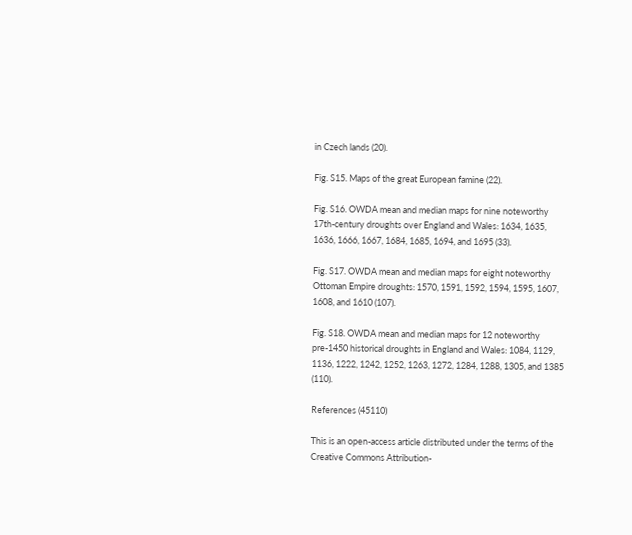in Czech lands (20).

Fig. S15. Maps of the great European famine (22).

Fig. S16. OWDA mean and median maps for nine noteworthy 17th-century droughts over England and Wales: 1634, 1635, 1636, 1666, 1667, 1684, 1685, 1694, and 1695 (33).

Fig. S17. OWDA mean and median maps for eight noteworthy Ottoman Empire droughts: 1570, 1591, 1592, 1594, 1595, 1607, 1608, and 1610 (107).

Fig. S18. OWDA mean and median maps for 12 noteworthy pre-1450 historical droughts in England and Wales: 1084, 1129, 1136, 1222, 1242, 1252, 1263, 1272, 1284, 1288, 1305, and 1385 (110).

References (45110)

This is an open-access article distributed under the terms of the Creative Commons Attribution-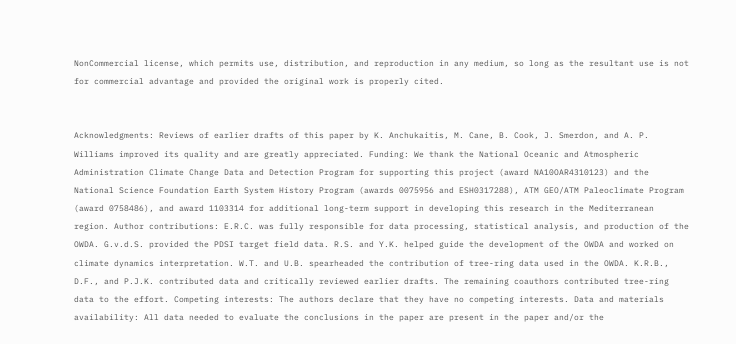NonCommercial license, which permits use, distribution, and reproduction in any medium, so long as the resultant use is not for commercial advantage and provided the original work is properly cited.


Acknowledgments: Reviews of earlier drafts of this paper by K. Anchukaitis, M. Cane, B. Cook, J. Smerdon, and A. P. Williams improved its quality and are greatly appreciated. Funding: We thank the National Oceanic and Atmospheric Administration Climate Change Data and Detection Program for supporting this project (award NA10OAR4310123) and the National Science Foundation Earth System History Program (awards 0075956 and ESH0317288), ATM GEO/ATM Paleoclimate Program (award 0758486), and award 1103314 for additional long-term support in developing this research in the Mediterranean region. Author contributions: E.R.C. was fully responsible for data processing, statistical analysis, and production of the OWDA. G.v.d.S. provided the PDSI target field data. R.S. and Y.K. helped guide the development of the OWDA and worked on climate dynamics interpretation. W.T. and U.B. spearheaded the contribution of tree-ring data used in the OWDA. K.R.B., D.F., and P.J.K. contributed data and critically reviewed earlier drafts. The remaining coauthors contributed tree-ring data to the effort. Competing interests: The authors declare that they have no competing interests. Data and materials availability: All data needed to evaluate the conclusions in the paper are present in the paper and/or the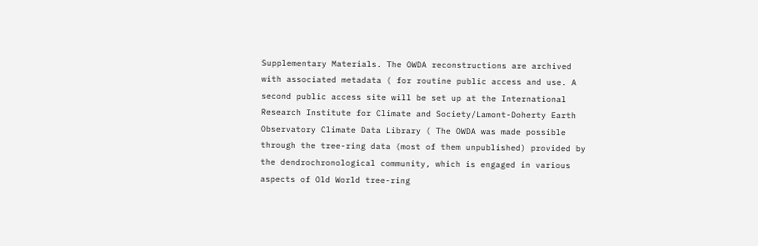Supplementary Materials. The OWDA reconstructions are archived with associated metadata ( for routine public access and use. A second public access site will be set up at the International Research Institute for Climate and Society/Lamont-Doherty Earth Observatory Climate Data Library ( The OWDA was made possible through the tree-ring data (most of them unpublished) provided by the dendrochronological community, which is engaged in various aspects of Old World tree-ring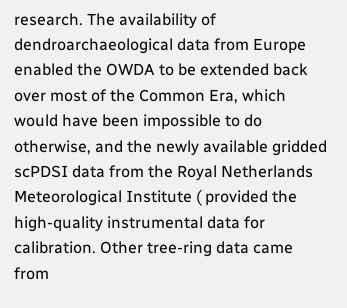research. The availability of dendroarchaeological data from Europe enabled the OWDA to be extended back over most of the Common Era, which would have been impossible to do otherwise, and the newly available gridded scPDSI data from the Royal Netherlands Meteorological Institute ( provided the high-quality instrumental data for calibration. Other tree-ring data came from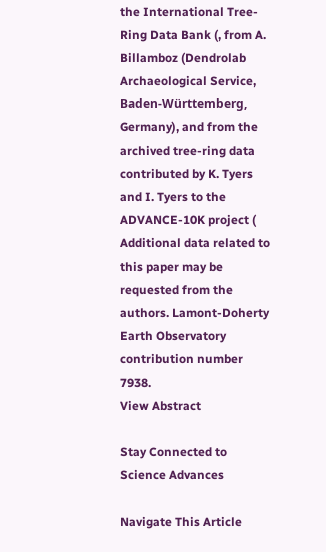the International Tree-Ring Data Bank (, from A. Billamboz (Dendrolab Archaeological Service, Baden-Württemberg, Germany), and from the archived tree-ring data contributed by K. Tyers and I. Tyers to the ADVANCE-10K project ( Additional data related to this paper may be requested from the authors. Lamont-Doherty Earth Observatory contribution number 7938.
View Abstract

Stay Connected to Science Advances

Navigate This Article